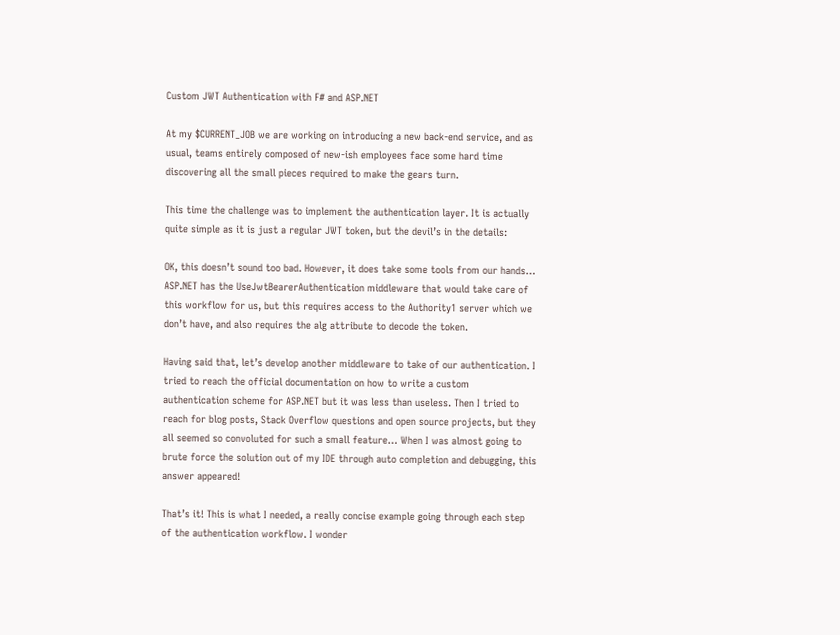Custom JWT Authentication with F# and ASP.NET

At my $CURRENT_JOB we are working on introducing a new back-end service, and as usual, teams entirely composed of new-ish employees face some hard time discovering all the small pieces required to make the gears turn.

This time the challenge was to implement the authentication layer. It is actually quite simple as it is just a regular JWT token, but the devil’s in the details:

OK, this doesn’t sound too bad. However, it does take some tools from our hands… ASP.NET has the UseJwtBearerAuthentication middleware that would take care of this workflow for us, but this requires access to the Authority1 server which we don’t have, and also requires the alg attribute to decode the token.

Having said that, let’s develop another middleware to take of our authentication. I tried to reach the official documentation on how to write a custom authentication scheme for ASP.NET but it was less than useless. Then I tried to reach for blog posts, Stack Overflow questions and open source projects, but they all seemed so convoluted for such a small feature… When I was almost going to brute force the solution out of my IDE through auto completion and debugging, this answer appeared!

That’s it! This is what I needed, a really concise example going through each step of the authentication workflow. I wonder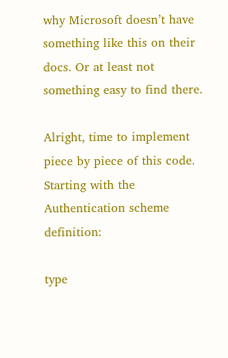why Microsoft doesn’t have something like this on their docs. Or at least not something easy to find there.

Alright, time to implement piece by piece of this code. Starting with the Authentication scheme definition:

type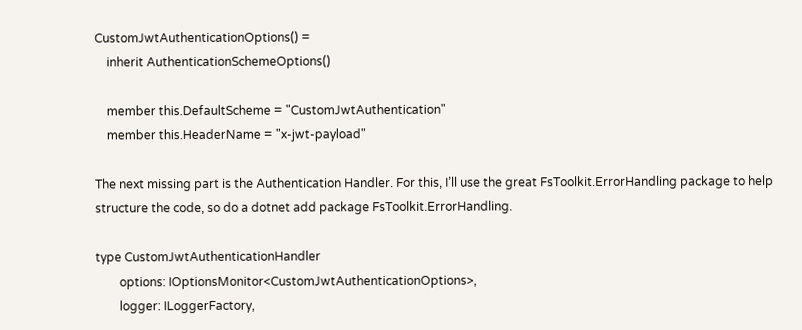CustomJwtAuthenticationOptions() =
    inherit AuthenticationSchemeOptions()

    member this.DefaultScheme = "CustomJwtAuthentication"
    member this.HeaderName = "x-jwt-payload"

The next missing part is the Authentication Handler. For this, I’ll use the great FsToolkit.ErrorHandling package to help structure the code, so do a dotnet add package FsToolkit.ErrorHandling.

type CustomJwtAuthenticationHandler
        options: IOptionsMonitor<CustomJwtAuthenticationOptions>,
        logger: ILoggerFactory,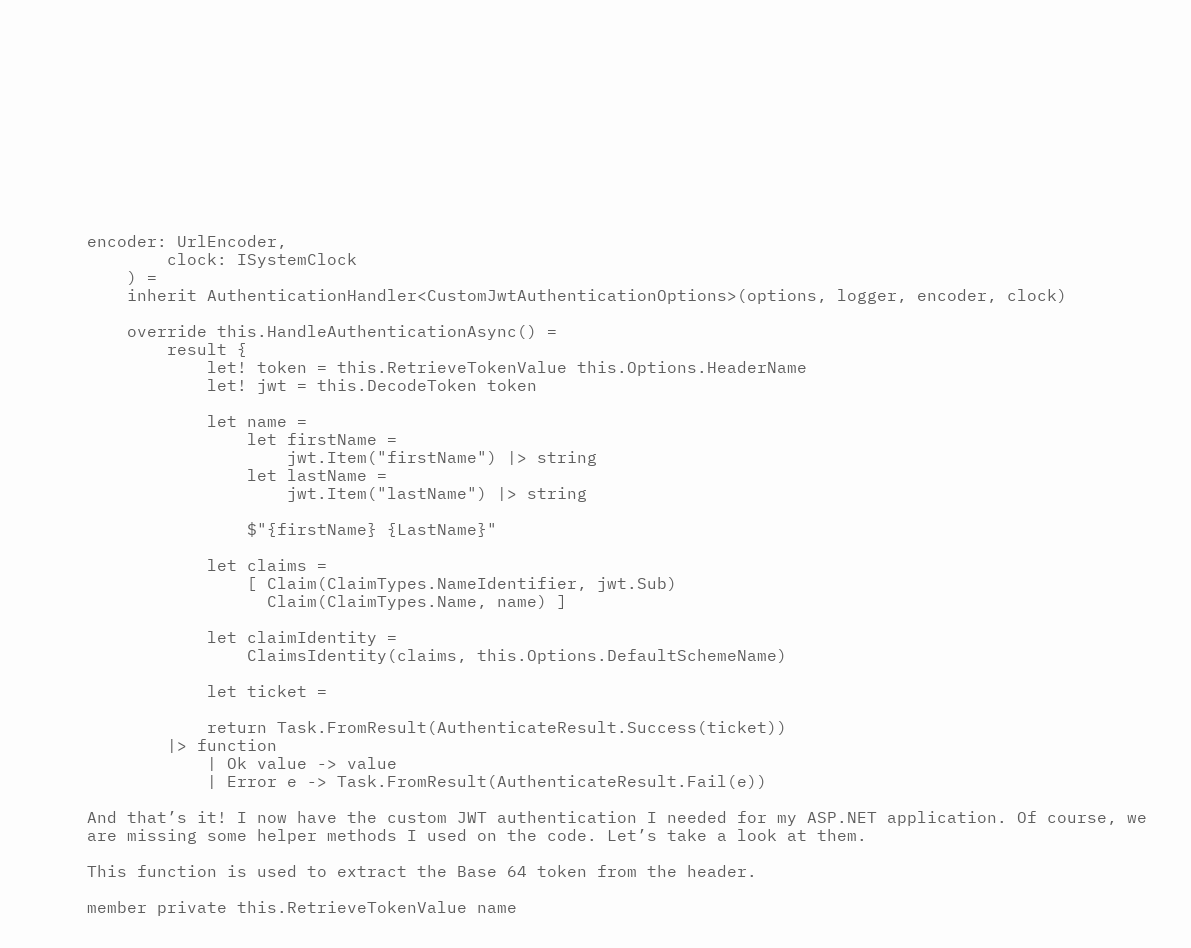encoder: UrlEncoder,
        clock: ISystemClock
    ) =
    inherit AuthenticationHandler<CustomJwtAuthenticationOptions>(options, logger, encoder, clock)

    override this.HandleAuthenticationAsync() =
        result {
            let! token = this.RetrieveTokenValue this.Options.HeaderName
            let! jwt = this.DecodeToken token

            let name =
                let firstName =
                    jwt.Item("firstName") |> string
                let lastName =
                    jwt.Item("lastName") |> string

                $"{firstName} {LastName}"

            let claims =
                [ Claim(ClaimTypes.NameIdentifier, jwt.Sub)
                  Claim(ClaimTypes.Name, name) ]

            let claimIdentity =
                ClaimsIdentity(claims, this.Options.DefaultSchemeName)

            let ticket =

            return Task.FromResult(AuthenticateResult.Success(ticket))
        |> function
            | Ok value -> value
            | Error e -> Task.FromResult(AuthenticateResult.Fail(e))

And that’s it! I now have the custom JWT authentication I needed for my ASP.NET application. Of course, we are missing some helper methods I used on the code. Let’s take a look at them.

This function is used to extract the Base 64 token from the header.

member private this.RetrieveTokenValue name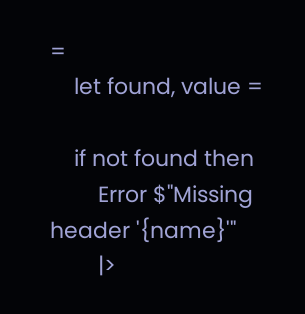=
    let found, value =

    if not found then
        Error $"Missing header '{name}'"
        |>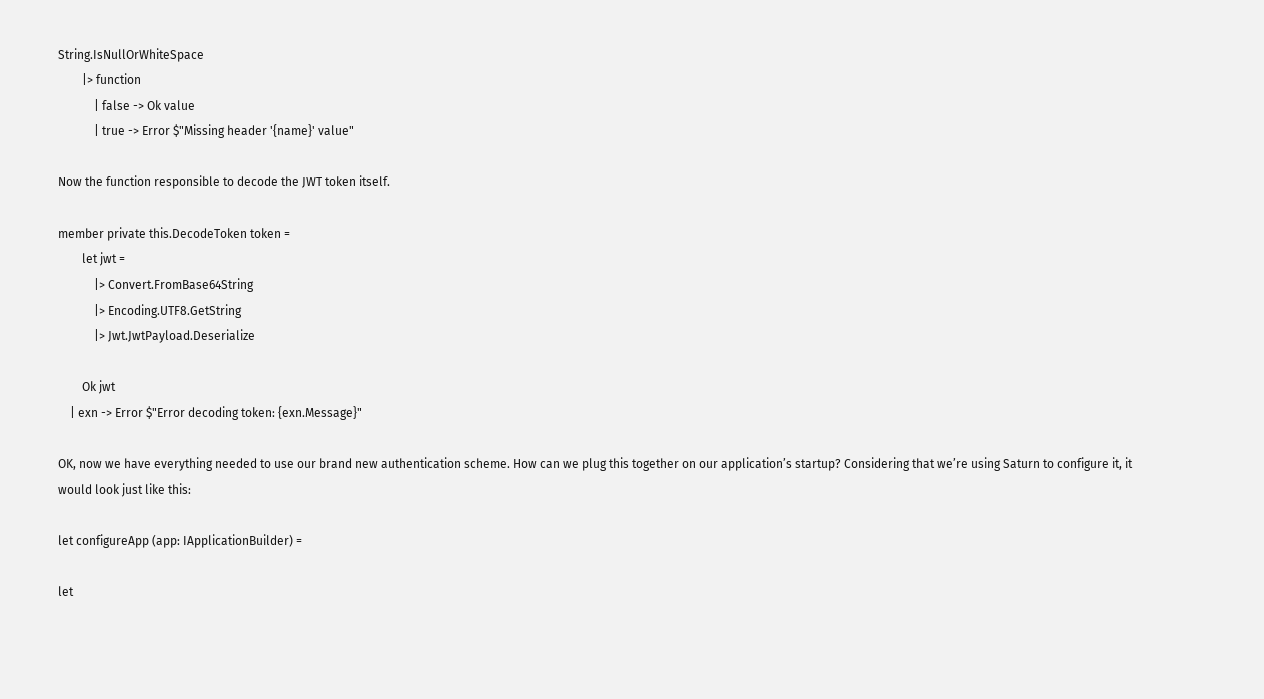String.IsNullOrWhiteSpace
        |> function
            | false -> Ok value
            | true -> Error $"Missing header '{name}' value"

Now the function responsible to decode the JWT token itself.

member private this.DecodeToken token =
        let jwt =
            |> Convert.FromBase64String
            |> Encoding.UTF8.GetString
            |> Jwt.JwtPayload.Deserialize

        Ok jwt
    | exn -> Error $"Error decoding token: {exn.Message}"

OK, now we have everything needed to use our brand new authentication scheme. How can we plug this together on our application’s startup? Considering that we’re using Saturn to configure it, it would look just like this:

let configureApp (app: IApplicationBuilder) =

let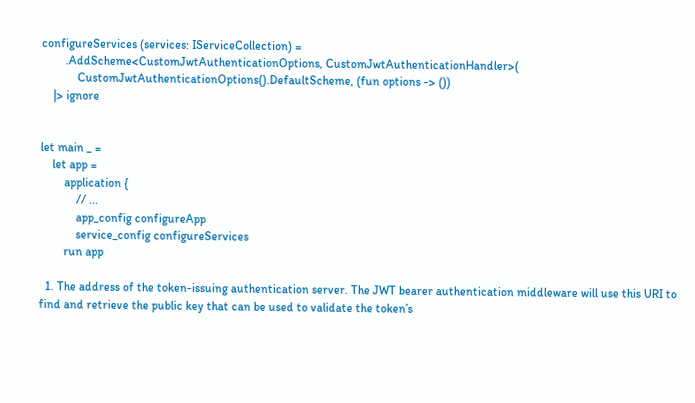configureServices (services: IServiceCollection) =
        .AddScheme<CustomJwtAuthenticationOptions, CustomJwtAuthenticationHandler>(
            CustomJwtAuthenticationOptions().DefaultScheme, (fun options -> ())
    |> ignore


let main _ =
    let app =
        application {
            // ...
            app_config configureApp
            service_config configureServices
        run app

  1. The address of the token-issuing authentication server. The JWT bearer authentication middleware will use this URI to find and retrieve the public key that can be used to validate the token’s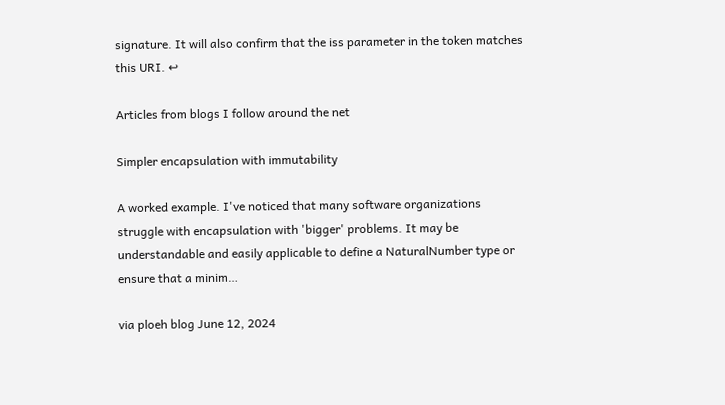signature. It will also confirm that the iss parameter in the token matches this URI. ↩

Articles from blogs I follow around the net

Simpler encapsulation with immutability

A worked example. I've noticed that many software organizations struggle with encapsulation with 'bigger' problems. It may be understandable and easily applicable to define a NaturalNumber type or ensure that a minim…

via ploeh blog June 12, 2024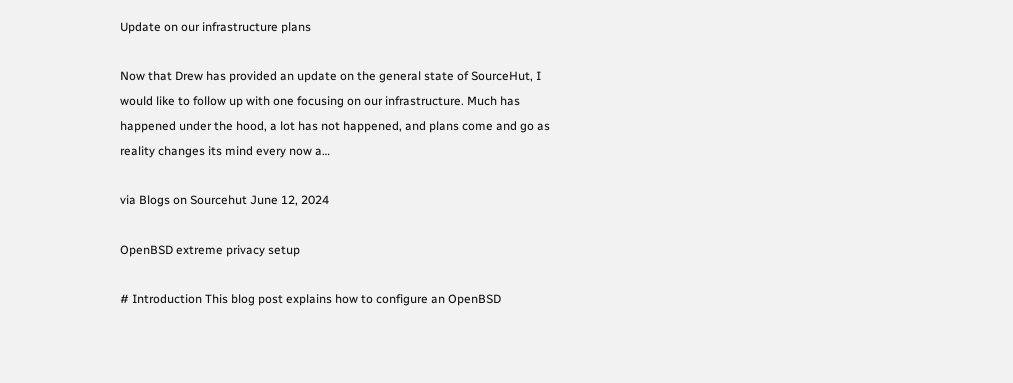Update on our infrastructure plans

Now that Drew has provided an update on the general state of SourceHut, I would like to follow up with one focusing on our infrastructure. Much has happened under the hood, a lot has not happened, and plans come and go as reality changes its mind every now a…

via Blogs on Sourcehut June 12, 2024

OpenBSD extreme privacy setup

# Introduction This blog post explains how to configure an OpenBSD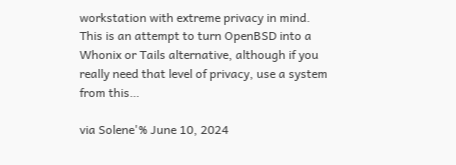workstation with extreme privacy in mind. This is an attempt to turn OpenBSD into a Whonix or Tails alternative, although if you really need that level of privacy, use a system from this…

via Solene'% June 10, 2024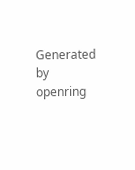Generated by openring